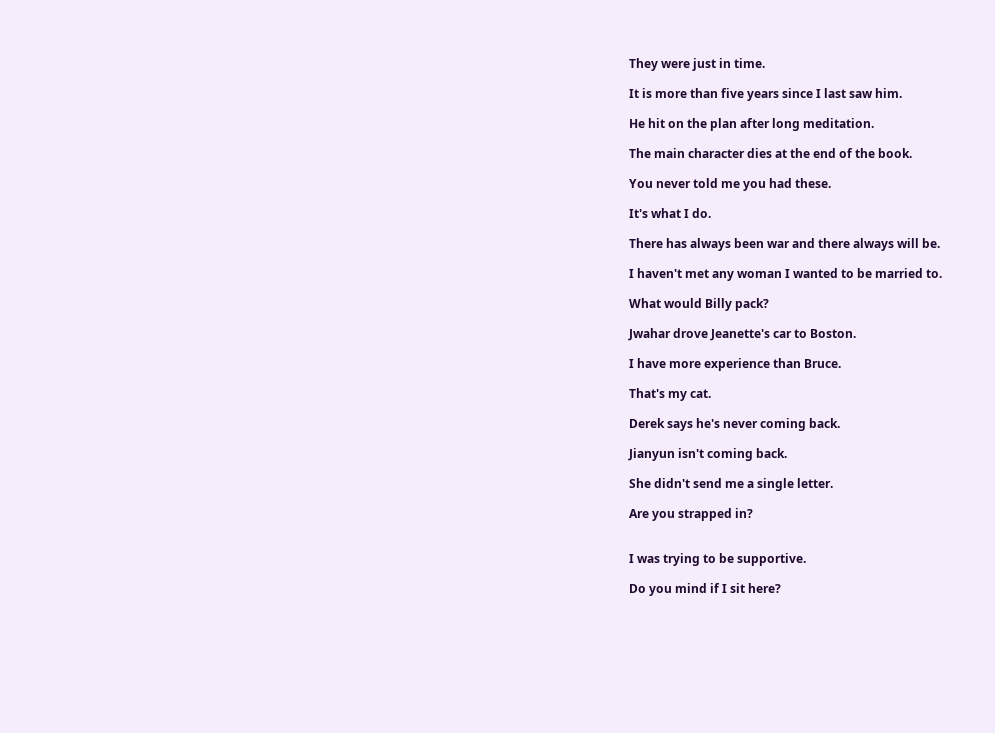They were just in time.

It is more than five years since I last saw him.

He hit on the plan after long meditation.

The main character dies at the end of the book.

You never told me you had these.

It's what I do.

There has always been war and there always will be.

I haven't met any woman I wanted to be married to.

What would Billy pack?

Jwahar drove Jeanette's car to Boston.

I have more experience than Bruce.

That's my cat.

Derek says he's never coming back.

Jianyun isn't coming back.

She didn't send me a single letter.

Are you strapped in?


I was trying to be supportive.

Do you mind if I sit here?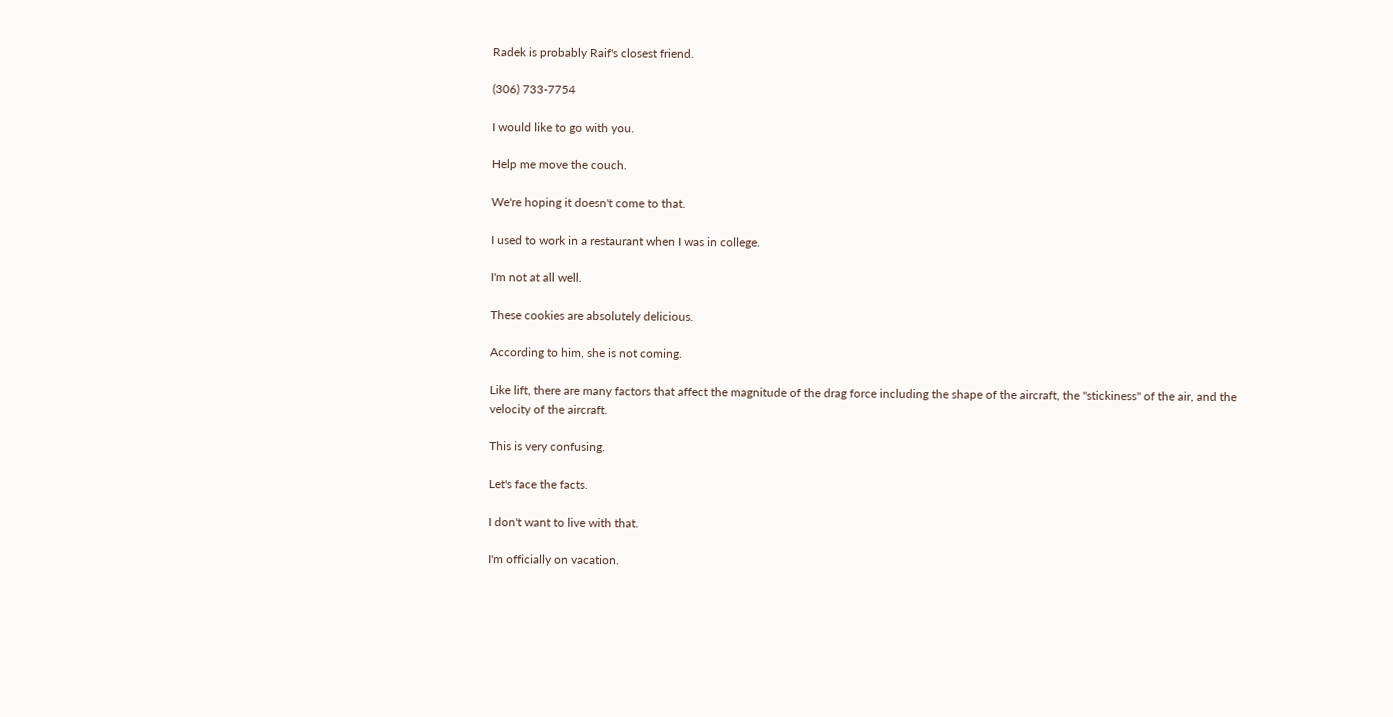Radek is probably Raif's closest friend.

(306) 733-7754

I would like to go with you.

Help me move the couch.

We're hoping it doesn't come to that.

I used to work in a restaurant when I was in college.

I'm not at all well.

These cookies are absolutely delicious.

According to him, she is not coming.

Like lift, there are many factors that affect the magnitude of the drag force including the shape of the aircraft, the "stickiness" of the air, and the velocity of the aircraft.

This is very confusing.

Let's face the facts.

I don't want to live with that.

I'm officially on vacation.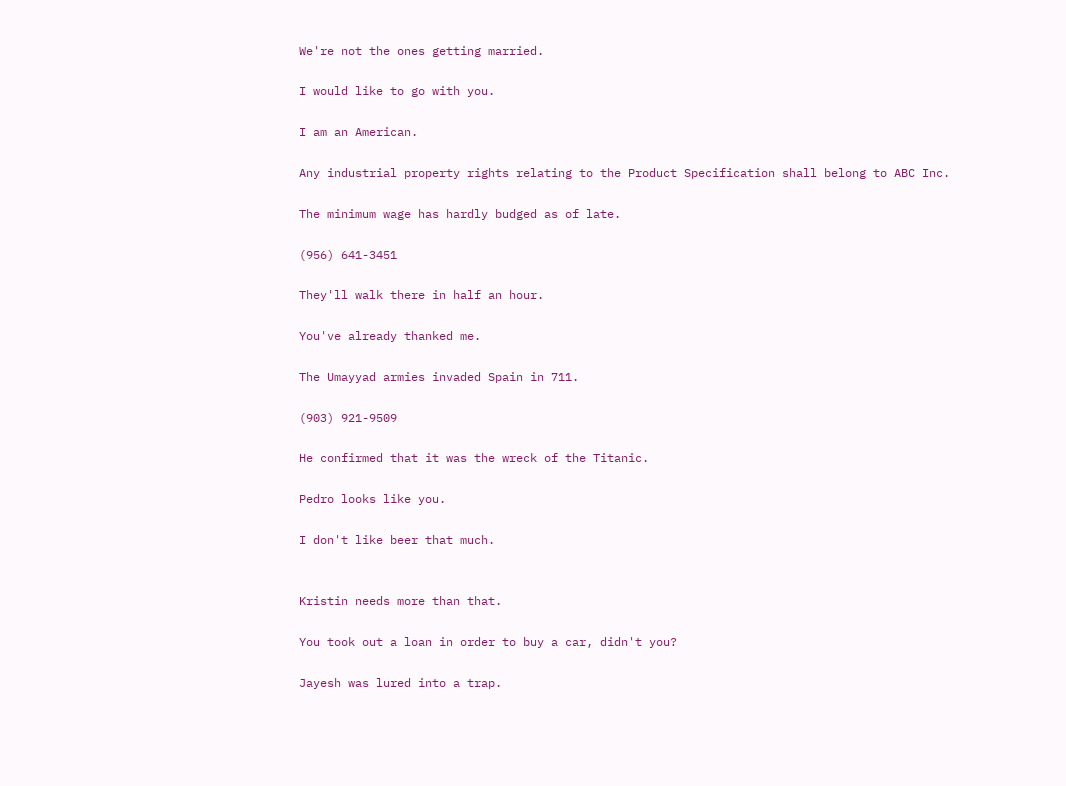We're not the ones getting married.

I would like to go with you.

I am an American.

Any industrial property rights relating to the Product Specification shall belong to ABC Inc.

The minimum wage has hardly budged as of late.

(956) 641-3451

They'll walk there in half an hour.

You've already thanked me.

The Umayyad armies invaded Spain in 711.

(903) 921-9509

He confirmed that it was the wreck of the Titanic.

Pedro looks like you.

I don't like beer that much.


Kristin needs more than that.

You took out a loan in order to buy a car, didn't you?

Jayesh was lured into a trap.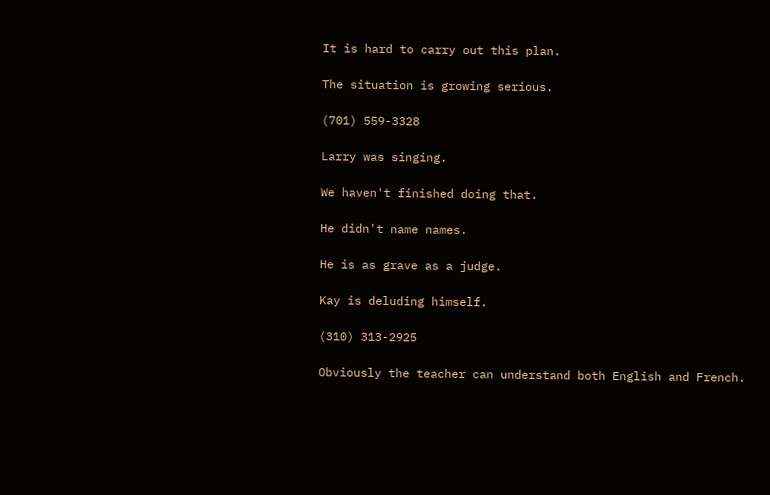It is hard to carry out this plan.

The situation is growing serious.

(701) 559-3328

Larry was singing.

We haven't finished doing that.

He didn't name names.

He is as grave as a judge.

Kay is deluding himself.

(310) 313-2925

Obviously the teacher can understand both English and French.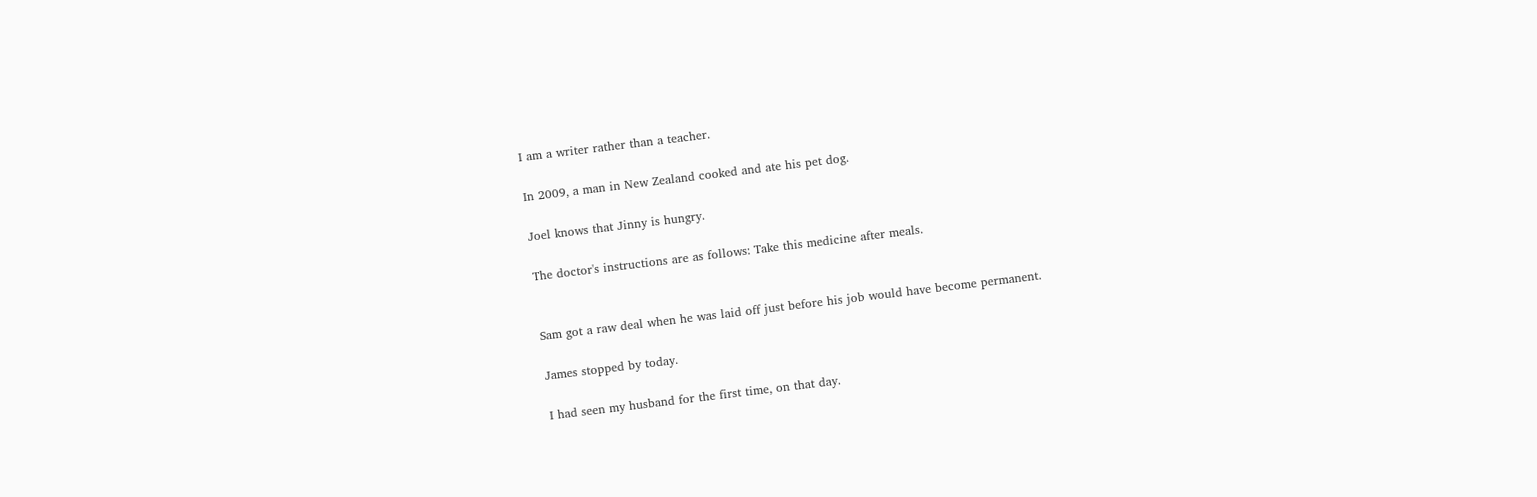I am a writer rather than a teacher.

In 2009, a man in New Zealand cooked and ate his pet dog.

Joel knows that Jinny is hungry.

The doctor's instructions are as follows: Take this medicine after meals.


Sam got a raw deal when he was laid off just before his job would have become permanent.

James stopped by today.

I had seen my husband for the first time, on that day.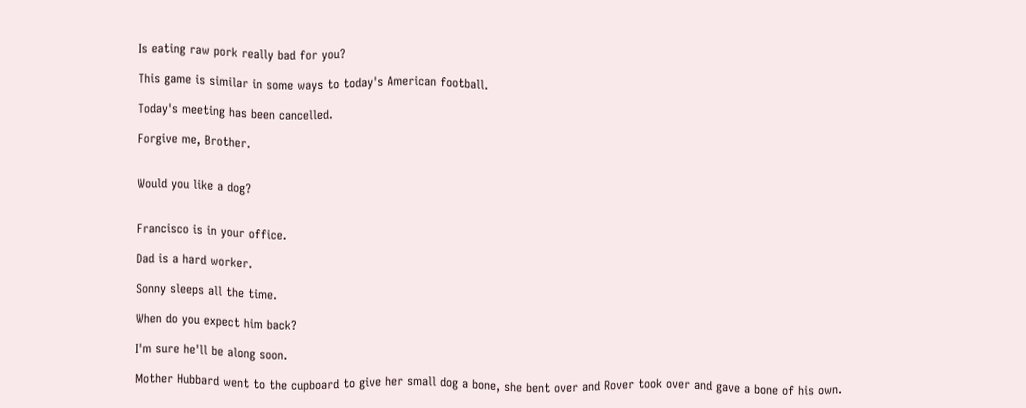Is eating raw pork really bad for you?

This game is similar in some ways to today's American football.

Today's meeting has been cancelled.

Forgive me, Brother.


Would you like a dog?


Francisco is in your office.

Dad is a hard worker.

Sonny sleeps all the time.

When do you expect him back?

I'm sure he'll be along soon.

Mother Hubbard went to the cupboard to give her small dog a bone, she bent over and Rover took over and gave a bone of his own.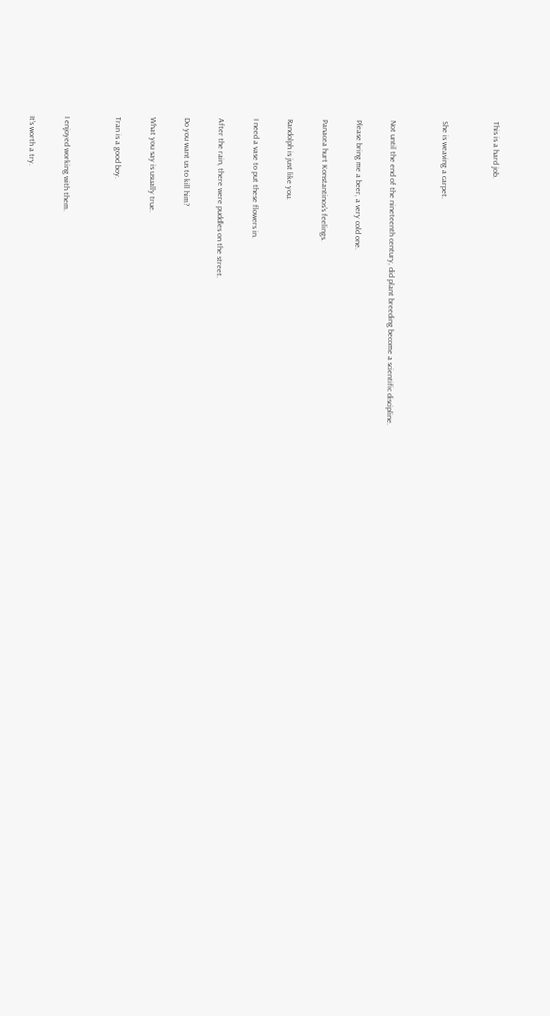This is a hard job.


She is weaving a carpet.


Not until the end of the nineteenth century, did plant breeding become a scientific discipline.

Please bring me a beer, a very cold one.

Panacea hurt Konstantinos's feelings.

Randolph is just like you.

I need a vase to put these flowers in.

After the rain, there were puddles on the street.

Do you want us to kill him?

What you say is usually true.

Tran is a good boy.


I enjoyed working with them.

It's worth a try.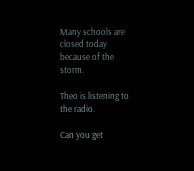Many schools are closed today because of the storm.

Theo is listening to the radio.

Can you get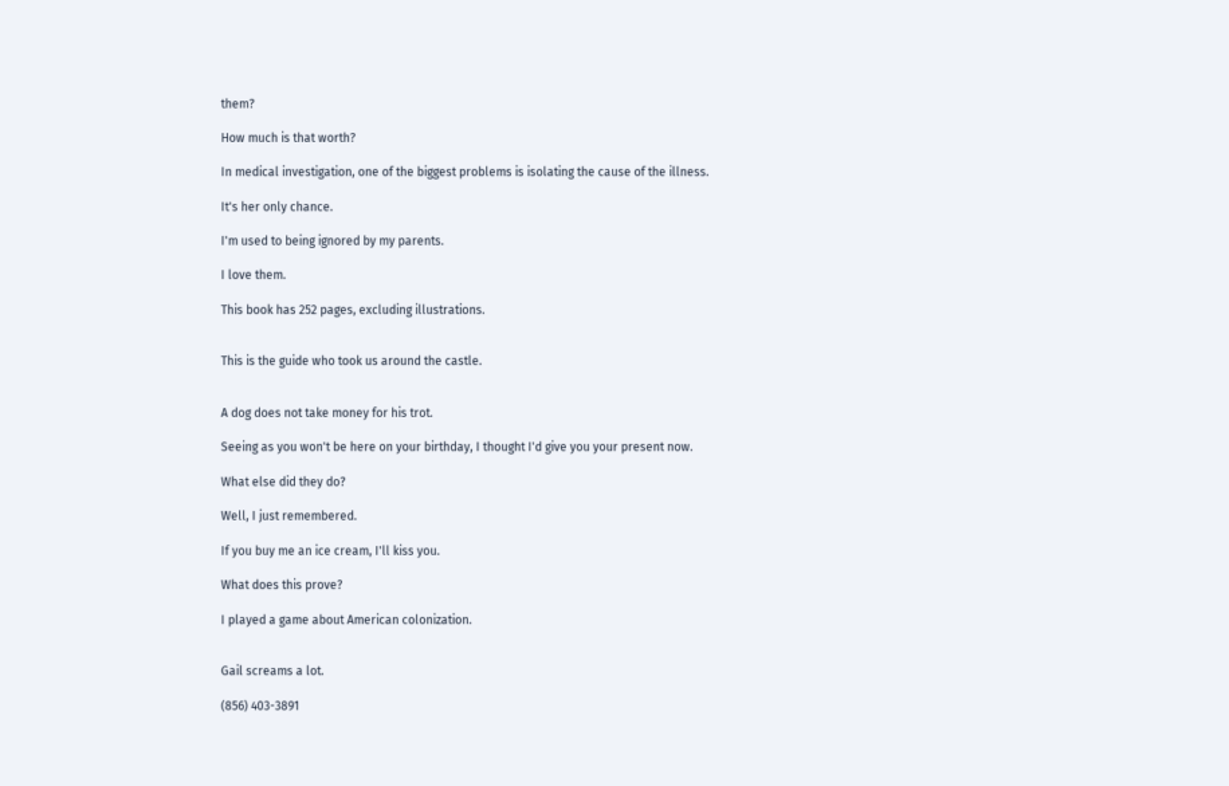them?

How much is that worth?

In medical investigation, one of the biggest problems is isolating the cause of the illness.

It's her only chance.

I'm used to being ignored by my parents.

I love them.

This book has 252 pages, excluding illustrations.


This is the guide who took us around the castle.


A dog does not take money for his trot.

Seeing as you won't be here on your birthday, I thought I'd give you your present now.

What else did they do?

Well, I just remembered.

If you buy me an ice cream, I'll kiss you.

What does this prove?

I played a game about American colonization.


Gail screams a lot.

(856) 403-3891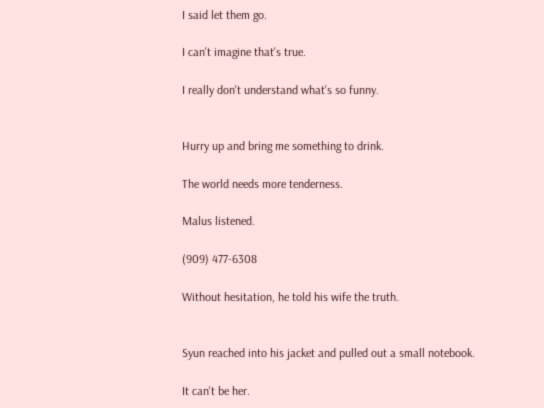I said let them go.

I can't imagine that's true.

I really don't understand what's so funny.


Hurry up and bring me something to drink.

The world needs more tenderness.

Malus listened.

(909) 477-6308

Without hesitation, he told his wife the truth.


Syun reached into his jacket and pulled out a small notebook.

It can't be her.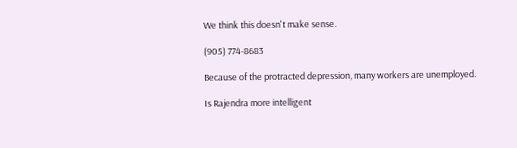We think this doesn't make sense.

(905) 774-8683

Because of the protracted depression, many workers are unemployed.

Is Rajendra more intelligent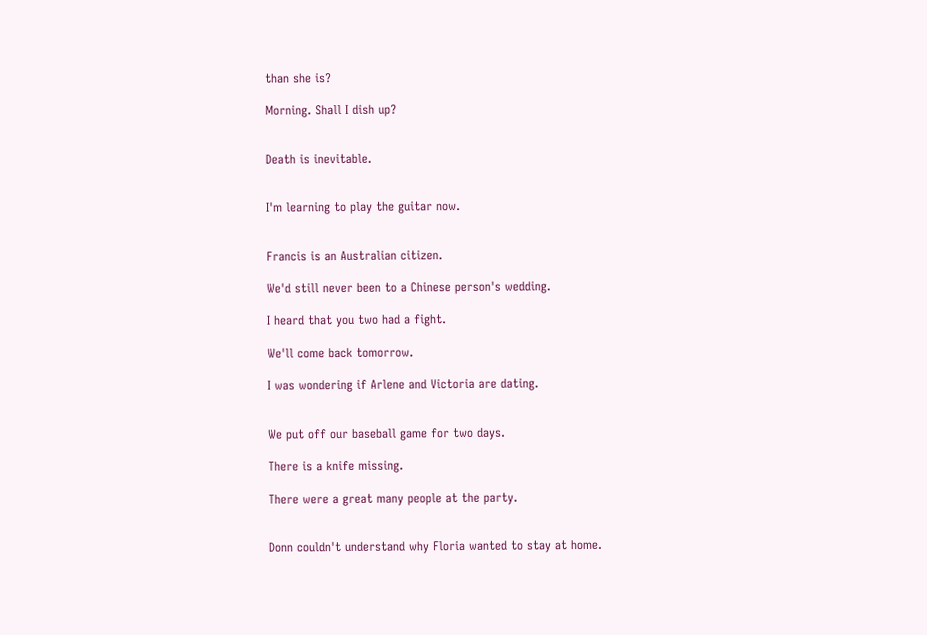than she is?

Morning. Shall I dish up?


Death is inevitable.


I'm learning to play the guitar now.


Francis is an Australian citizen.

We'd still never been to a Chinese person's wedding.

I heard that you two had a fight.

We'll come back tomorrow.

I was wondering if Arlene and Victoria are dating.


We put off our baseball game for two days.

There is a knife missing.

There were a great many people at the party.


Donn couldn't understand why Floria wanted to stay at home.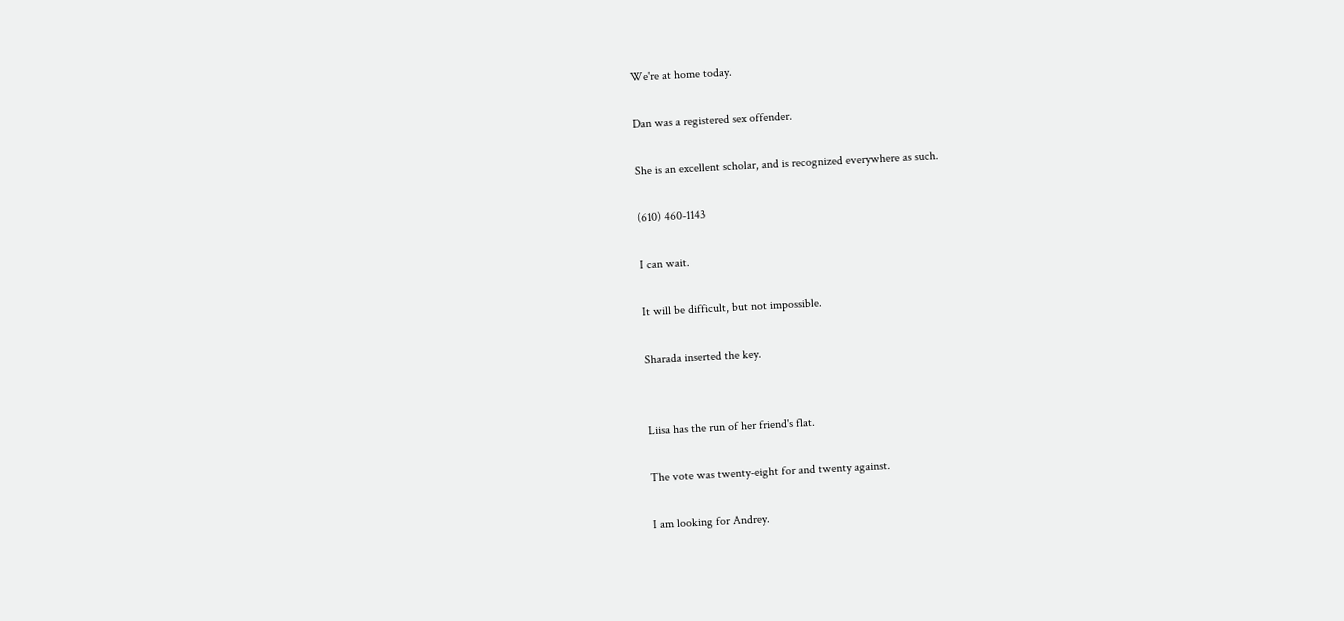We're at home today.

Dan was a registered sex offender.

She is an excellent scholar, and is recognized everywhere as such.

(610) 460-1143

I can wait.

It will be difficult, but not impossible.

Sharada inserted the key.


Liisa has the run of her friend's flat.

The vote was twenty-eight for and twenty against.

I am looking for Andrey.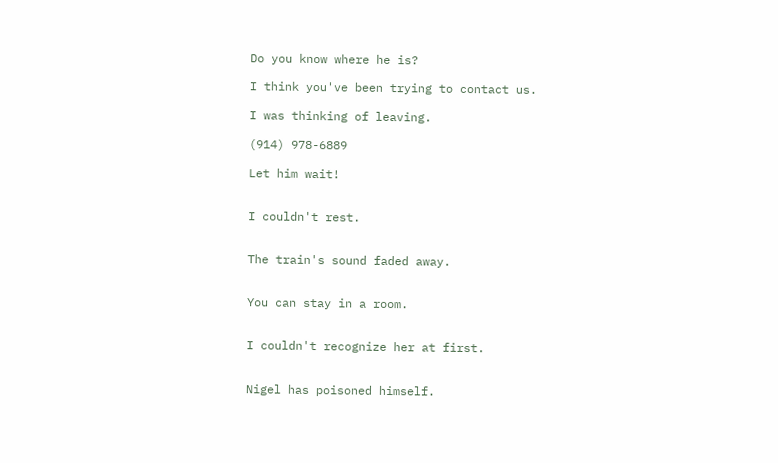Do you know where he is?

I think you've been trying to contact us.

I was thinking of leaving.

(914) 978-6889

Let him wait!


I couldn't rest.


The train's sound faded away.


You can stay in a room.


I couldn't recognize her at first.


Nigel has poisoned himself.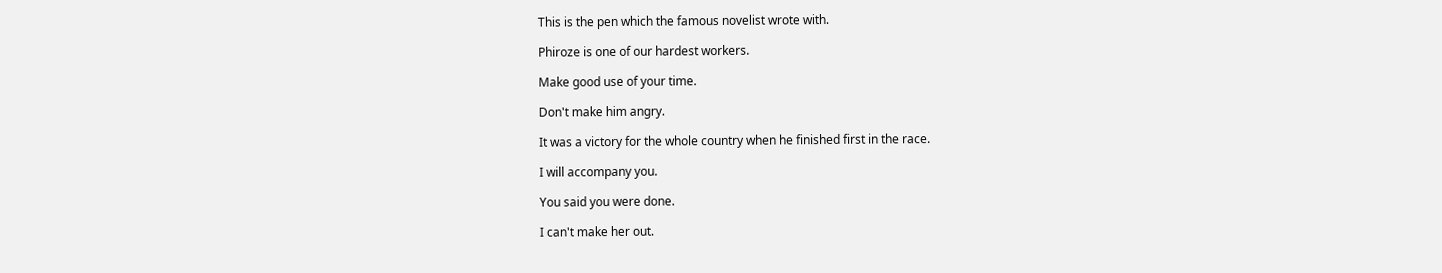This is the pen which the famous novelist wrote with.

Phiroze is one of our hardest workers.

Make good use of your time.

Don't make him angry.

It was a victory for the whole country when he finished first in the race.

I will accompany you.

You said you were done.

I can't make her out.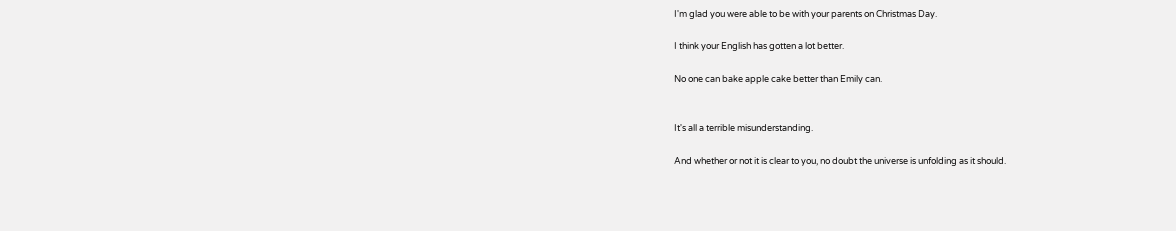I'm glad you were able to be with your parents on Christmas Day.

I think your English has gotten a lot better.

No one can bake apple cake better than Emily can.


It's all a terrible misunderstanding.

And whether or not it is clear to you, no doubt the universe is unfolding as it should.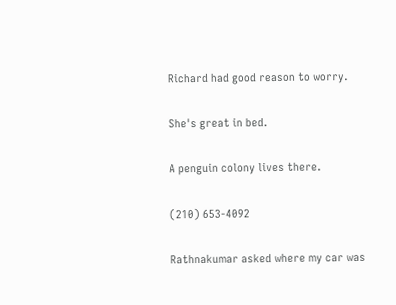Richard had good reason to worry.

She's great in bed.

A penguin colony lives there.

(210) 653-4092

Rathnakumar asked where my car was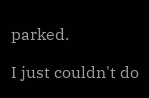parked.

I just couldn't do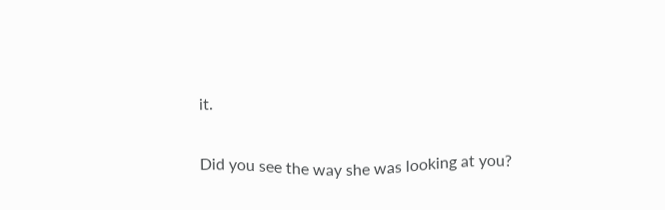it.

Did you see the way she was looking at you?